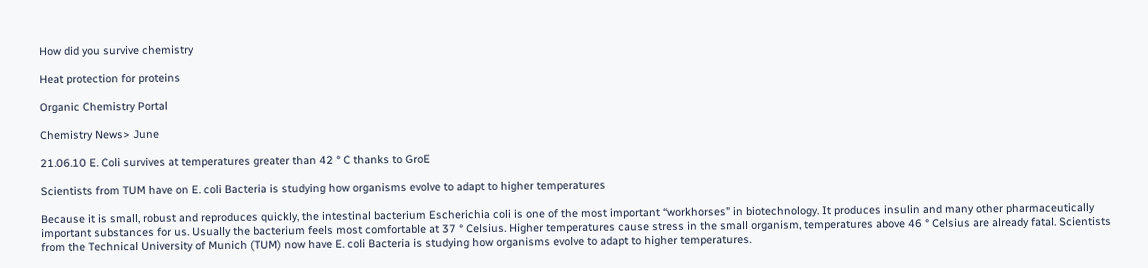How did you survive chemistry

Heat protection for proteins

Organic Chemistry Portal

Chemistry News> June

21.06.10 E. Coli survives at temperatures greater than 42 ° C thanks to GroE

Scientists from TUM have on E. coli Bacteria is studying how organisms evolve to adapt to higher temperatures

Because it is small, robust and reproduces quickly, the intestinal bacterium Escherichia coli is one of the most important “workhorses” in biotechnology. It produces insulin and many other pharmaceutically important substances for us. Usually the bacterium feels most comfortable at 37 ° Celsius. Higher temperatures cause stress in the small organism, temperatures above 46 ° Celsius are already fatal. Scientists from the Technical University of Munich (TUM) now have E. coli Bacteria is studying how organisms evolve to adapt to higher temperatures.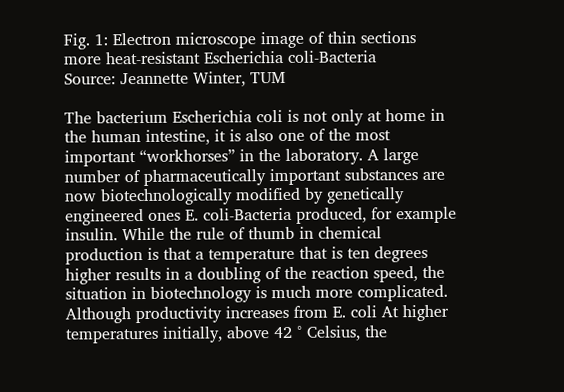Fig. 1: Electron microscope image of thin sections more heat-resistant Escherichia coli-Bacteria
Source: Jeannette Winter, TUM

The bacterium Escherichia coli is not only at home in the human intestine, it is also one of the most important “workhorses” in the laboratory. A large number of pharmaceutically important substances are now biotechnologically modified by genetically engineered ones E. coli-Bacteria produced, for example insulin. While the rule of thumb in chemical production is that a temperature that is ten degrees higher results in a doubling of the reaction speed, the situation in biotechnology is much more complicated. Although productivity increases from E. coli At higher temperatures initially, above 42 ° Celsius, the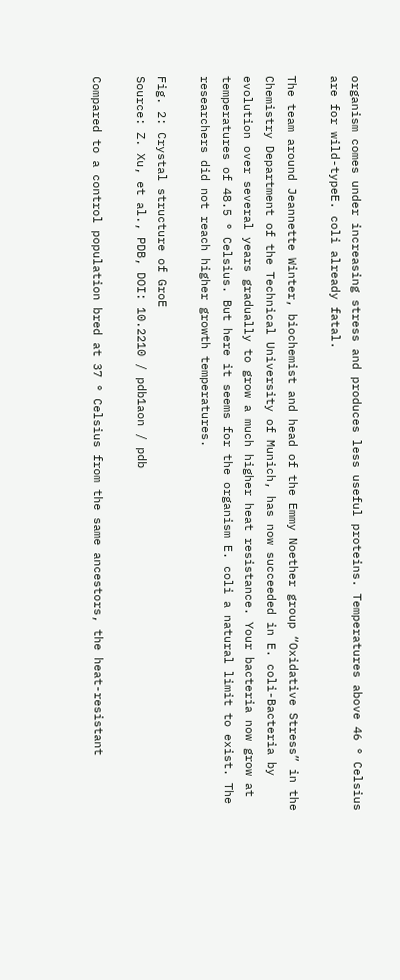organism comes under increasing stress and produces less useful proteins. Temperatures above 46 ° Celsius are for wild-typeE. coli already fatal.

The team around Jeannette Winter, biochemist and head of the Emmy Noether group “Oxidative Stress” in the Chemistry Department of the Technical University of Munich, has now succeeded in E. coli-Bacteria by evolution over several years gradually to grow a much higher heat resistance. Your bacteria now grow at temperatures of 48.5 ° Celsius. But here it seems for the organism E. coli a natural limit to exist. The researchers did not reach higher growth temperatures.

Fig. 2: Crystal structure of GroE
Source: Z. Xu, et al., PDB, DOI: 10.2210 / pdb1aon / pdb

Compared to a control population bred at 37 ° Celsius from the same ancestors, the heat-resistant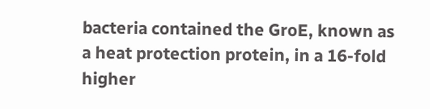bacteria contained the GroE, known as a heat protection protein, in a 16-fold higher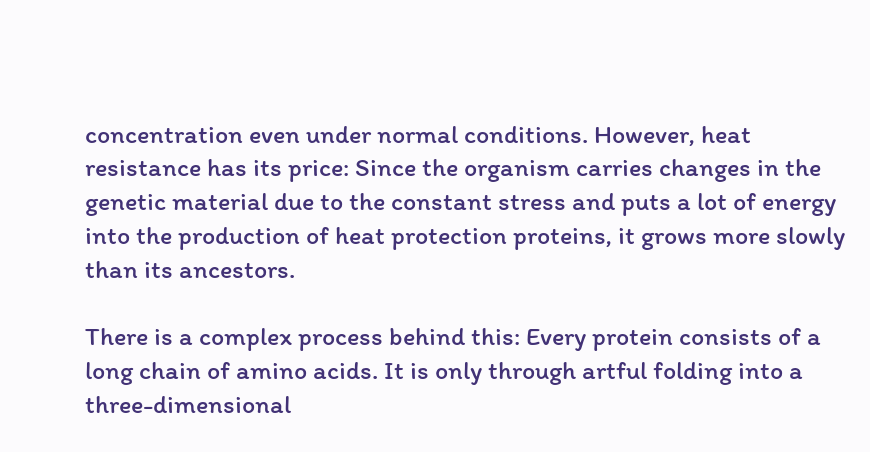concentration even under normal conditions. However, heat resistance has its price: Since the organism carries changes in the genetic material due to the constant stress and puts a lot of energy into the production of heat protection proteins, it grows more slowly than its ancestors.

There is a complex process behind this: Every protein consists of a long chain of amino acids. It is only through artful folding into a three-dimensional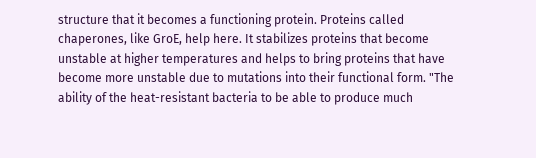structure that it becomes a functioning protein. Proteins called chaperones, like GroE, help here. It stabilizes proteins that become unstable at higher temperatures and helps to bring proteins that have become more unstable due to mutations into their functional form. "The ability of the heat-resistant bacteria to be able to produce much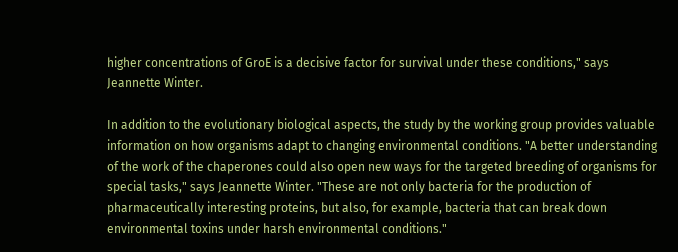higher concentrations of GroE is a decisive factor for survival under these conditions," says Jeannette Winter.

In addition to the evolutionary biological aspects, the study by the working group provides valuable information on how organisms adapt to changing environmental conditions. "A better understanding of the work of the chaperones could also open new ways for the targeted breeding of organisms for special tasks," says Jeannette Winter. "These are not only bacteria for the production of pharmaceutically interesting proteins, but also, for example, bacteria that can break down environmental toxins under harsh environmental conditions."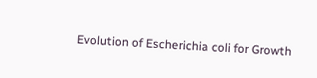Evolution of Escherichia coli for Growth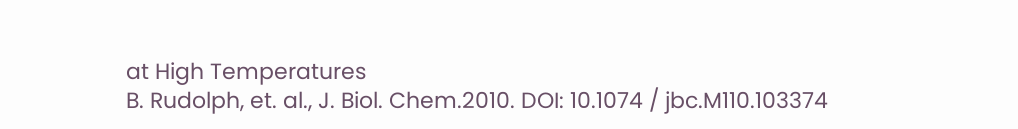at High Temperatures
B. Rudolph, et. al., J. Biol. Chem.2010. DOI: 10.1074 / jbc.M110.103374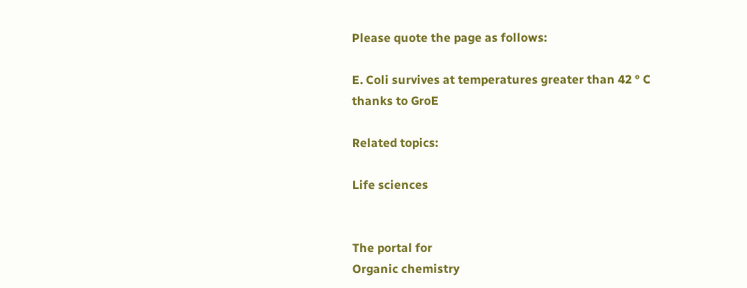Please quote the page as follows:

E. Coli survives at temperatures greater than 42 ° C thanks to GroE

Related topics:

Life sciences


The portal for
Organic chemistry